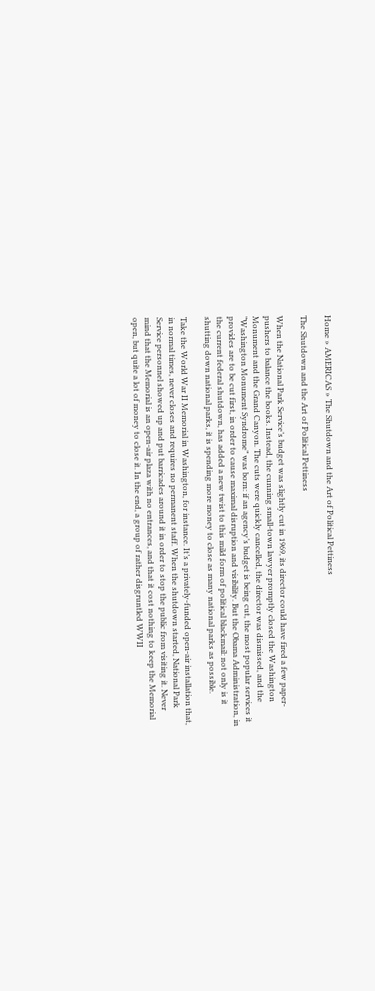Home » AMERICAS » The Shutdown and the Art of Political Pettiness

The Shutdown and the Art of Political Pettiness

When the National Park Service’s budget was slightly cut in 1969, its director could have fired a few paper-pushers to balance the books. Instead, the cunning small-town lawyer promptly closed the Washington Monument and the Grand Canyon. The cuts were quickly cancelled, the director was dismissed, and the “Washington Monument Syndrome” was born: if an agency’s budget is being cut, the most popular services it provides are to be cut first, in order to cause maximal disruption and visibility. But the Obama Administration, in the current federal shutdown, has added a new twist to this mild form of political blackmail: not only is it shutting down national parks, it is spending more money to close as many national parks as possible.

Take the World War II Memorial in Washington, for instance. It’s a privately-funded open-air installation that, in normal times, never closes and requires no permanent staff. When the shutdown started, National Park Service personnel showed up and put barricades around it in order to stop the public from visiting it. Never mind that the Memorial is an open-air plaza with no entrances, and that it cost nothing to keep the Memorial open, but quite a lot of money to close it. In the end, a group of rather disgruntled WWII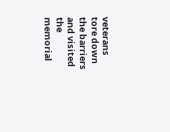veterans tore down the barriers and visited the memorial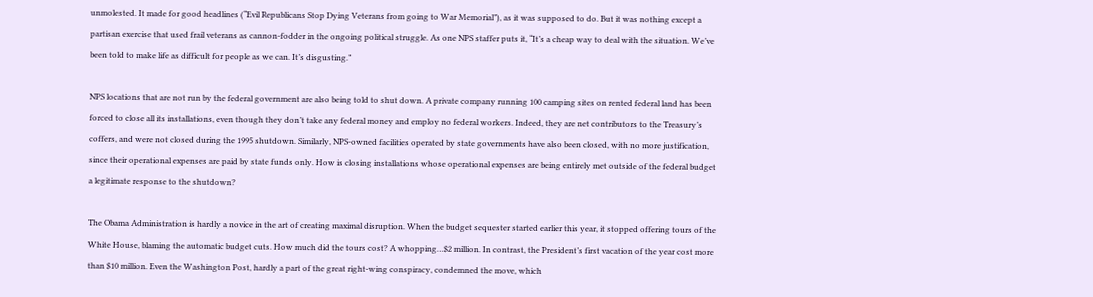unmolested. It made for good headlines (“Evil Republicans Stop Dying Veterans from going to War Memorial”), as it was supposed to do. But it was nothing except a partisan exercise that used frail veterans as cannon-fodder in the ongoing political struggle. As one NPS staffer puts it, “It’s a cheap way to deal with the situation. We’ve been told to make life as difficult for people as we can. It’s disgusting.”

NPS locations that are not run by the federal government are also being told to shut down. A private company running 100 camping sites on rented federal land has been forced to close all its installations, even though they don’t take any federal money and employ no federal workers. Indeed, they are net contributors to the Treasury’s coffers, and were not closed during the 1995 shutdown. Similarly, NPS-owned facilities operated by state governments have also been closed, with no more justification, since their operational expenses are paid by state funds only. How is closing installations whose operational expenses are being entirely met outside of the federal budget a legitimate response to the shutdown?

The Obama Administration is hardly a novice in the art of creating maximal disruption. When the budget sequester started earlier this year, it stopped offering tours of the White House, blaming the automatic budget cuts. How much did the tours cost? A whopping…$2 million. In contrast, the President’s first vacation of the year cost more than $10 million. Even the Washington Post, hardly a part of the great right-wing conspiracy, condemned the move, which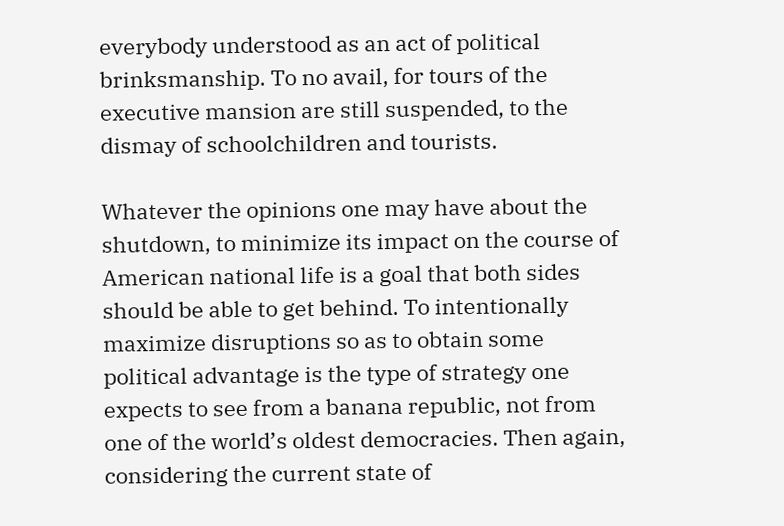everybody understood as an act of political brinksmanship. To no avail, for tours of the executive mansion are still suspended, to the dismay of schoolchildren and tourists.

Whatever the opinions one may have about the shutdown, to minimize its impact on the course of American national life is a goal that both sides should be able to get behind. To intentionally maximize disruptions so as to obtain some political advantage is the type of strategy one expects to see from a banana republic, not from one of the world’s oldest democracies. Then again, considering the current state of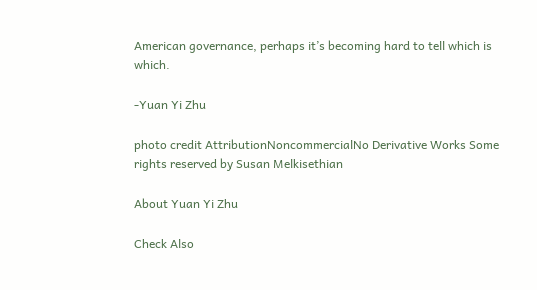American governance, perhaps it’s becoming hard to tell which is which.

-Yuan Yi Zhu

photo credit AttributionNoncommercialNo Derivative Works Some rights reserved by Susan Melkisethian

About Yuan Yi Zhu

Check Also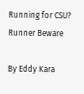Running for CSU? Runner Beware

By Eddy Kara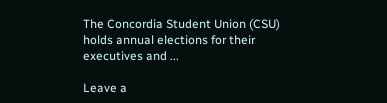The Concordia Student Union (CSU) holds annual elections for their executives and ...

Leave a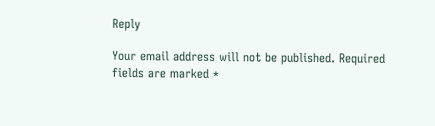Reply

Your email address will not be published. Required fields are marked *